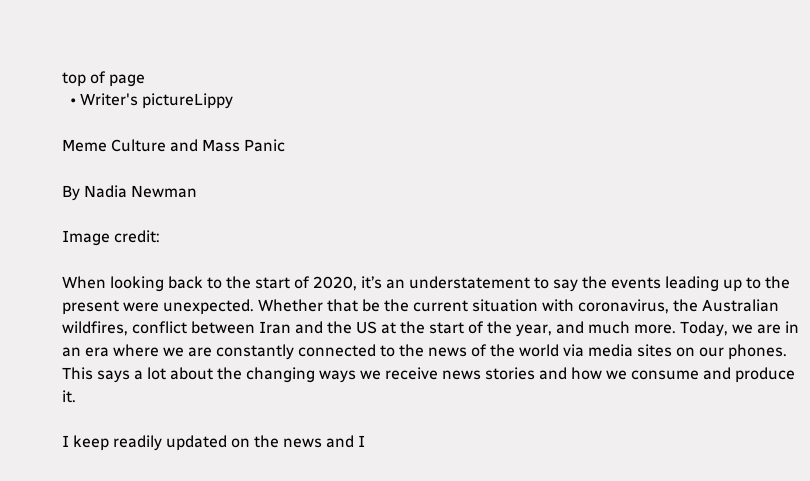top of page
  • Writer's pictureLippy

Meme Culture and Mass Panic

By Nadia Newman

Image credit:

When looking back to the start of 2020, it’s an understatement to say the events leading up to the present were unexpected. Whether that be the current situation with coronavirus, the Australian wildfires, conflict between Iran and the US at the start of the year, and much more. Today, we are in an era where we are constantly connected to the news of the world via media sites on our phones. This says a lot about the changing ways we receive news stories and how we consume and produce it.

I keep readily updated on the news and I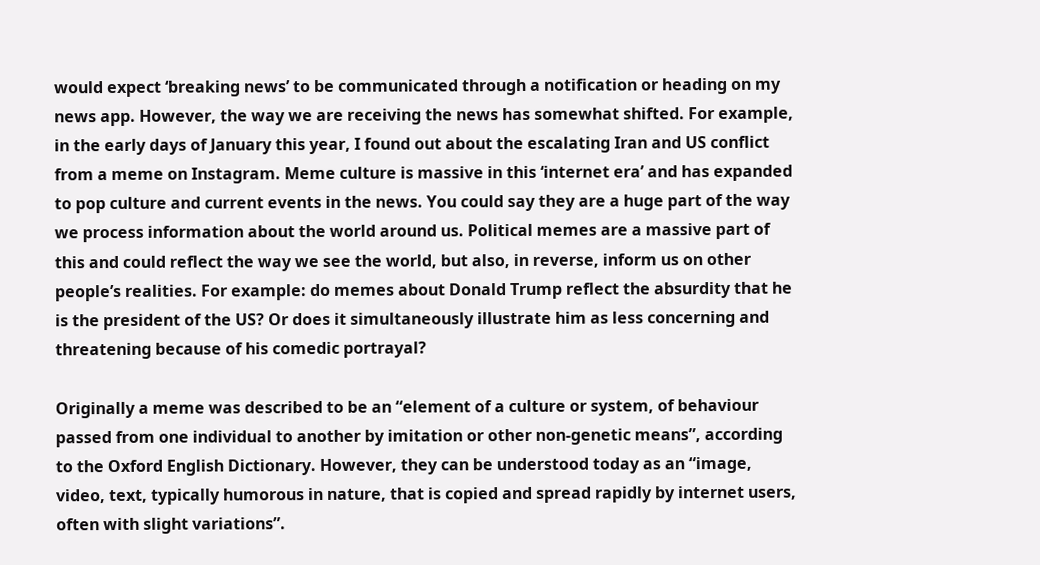would expect ‘breaking news’ to be communicated through a notification or heading on my news app. However, the way we are receiving the news has somewhat shifted. For example, in the early days of January this year, I found out about the escalating Iran and US conflict from a meme on Instagram. Meme culture is massive in this ‘internet era’ and has expanded to pop culture and current events in the news. You could say they are a huge part of the way we process information about the world around us. Political memes are a massive part of this and could reflect the way we see the world, but also, in reverse, inform us on other people’s realities. For example: do memes about Donald Trump reflect the absurdity that he is the president of the US? Or does it simultaneously illustrate him as less concerning and threatening because of his comedic portrayal?

Originally a meme was described to be an “element of a culture or system, of behaviour passed from one individual to another by imitation or other non-genetic means”, according to the Oxford English Dictionary. However, they can be understood today as an “image, video, text, typically humorous in nature, that is copied and spread rapidly by internet users, often with slight variations”.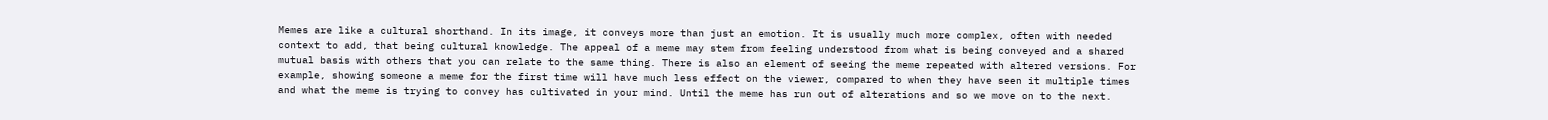Memes are like a cultural shorthand. In its image, it conveys more than just an emotion. It is usually much more complex, often with needed context to add, that being cultural knowledge. The appeal of a meme may stem from feeling understood from what is being conveyed and a shared mutual basis with others that you can relate to the same thing. There is also an element of seeing the meme repeated with altered versions. For example, showing someone a meme for the first time will have much less effect on the viewer, compared to when they have seen it multiple times and what the meme is trying to convey has cultivated in your mind. Until the meme has run out of alterations and so we move on to the next.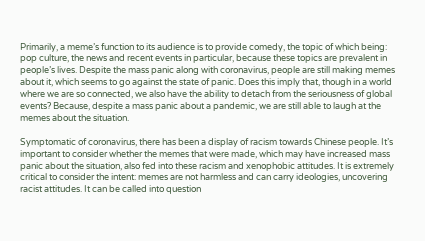Primarily, a meme’s function to its audience is to provide comedy, the topic of which being: pop culture, the news and recent events in particular, because these topics are prevalent in people’s lives. Despite the mass panic along with coronavirus, people are still making memes about it, which seems to go against the state of panic. Does this imply that, though in a world where we are so connected, we also have the ability to detach from the seriousness of global events? Because, despite a mass panic about a pandemic, we are still able to laugh at the memes about the situation.

Symptomatic of coronavirus, there has been a display of racism towards Chinese people. It’s important to consider whether the memes that were made, which may have increased mass panic about the situation, also fed into these racism and xenophobic attitudes. It is extremely critical to consider the intent: memes are not harmless and can carry ideologies, uncovering racist attitudes. It can be called into question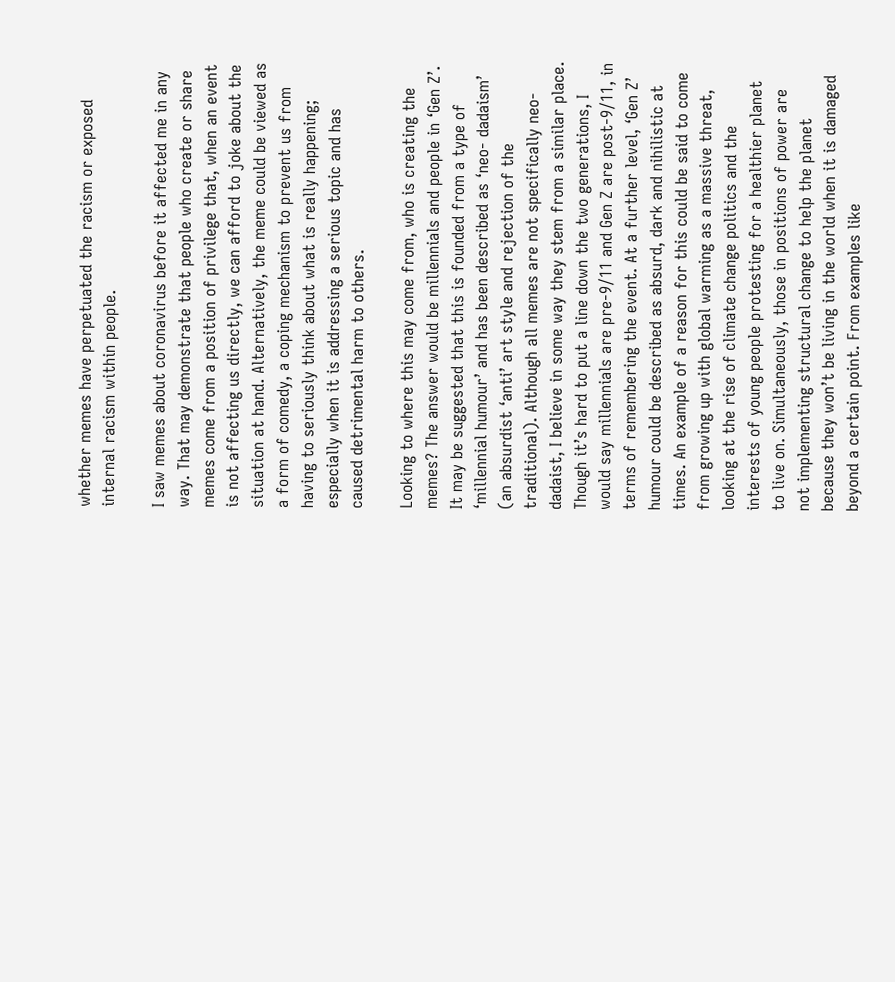whether memes have perpetuated the racism or exposed internal racism within people.

I saw memes about coronavirus before it affected me in any way. That may demonstrate that people who create or share memes come from a position of privilege that, when an event is not affecting us directly, we can afford to joke about the situation at hand. Alternatively, the meme could be viewed as a form of comedy, a coping mechanism to prevent us from having to seriously think about what is really happening; especially when it is addressing a serious topic and has caused detrimental harm to others.

Looking to where this may come from, who is creating the memes? The answer would be millennials and people in ‘Gen Z’. It may be suggested that this is founded from a type of ‘millennial humour’ and has been described as ‘neo- dadaism’ (an absurdist ‘anti’ art style and rejection of the traditional). Although all memes are not specifically neo-dadaist, I believe in some way they stem from a similar place. Though it’s hard to put a line down the two generations, I would say millennials are pre-9/11 and Gen Z are post-9/11, in terms of remembering the event. At a further level, ‘Gen Z’ humour could be described as absurd, dark and nihilistic at times. An example of a reason for this could be said to come from growing up with global warming as a massive threat, looking at the rise of climate change politics and the interests of young people protesting for a healthier planet to live on. Simultaneously, those in positions of power are not implementing structural change to help the planet because they won’t be living in the world when it is damaged beyond a certain point. From examples like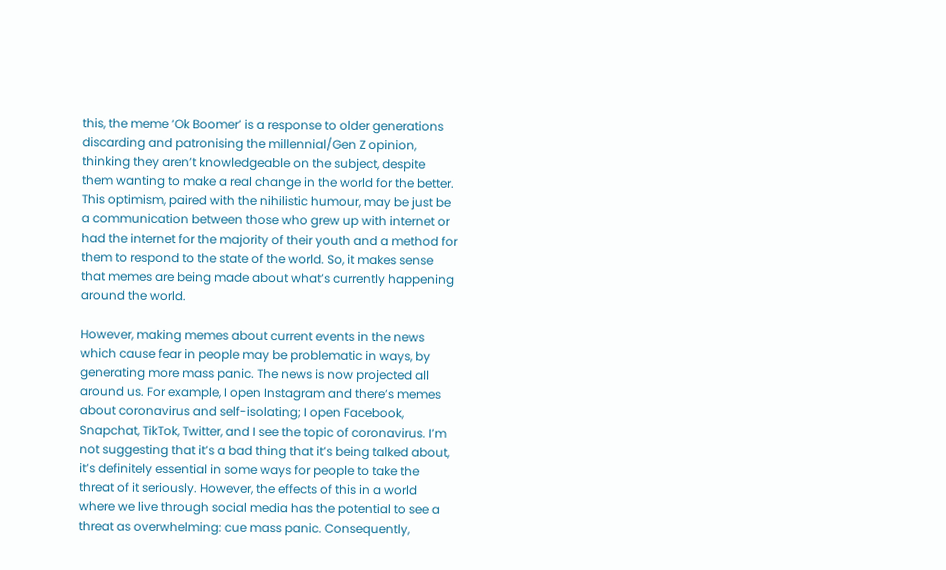this, the meme ‘Ok Boomer’ is a response to older generations discarding and patronising the millennial/Gen Z opinion, thinking they aren’t knowledgeable on the subject, despite them wanting to make a real change in the world for the better. This optimism, paired with the nihilistic humour, may be just be a communication between those who grew up with internet or had the internet for the majority of their youth and a method for them to respond to the state of the world. So, it makes sense that memes are being made about what’s currently happening around the world.

However, making memes about current events in the news which cause fear in people may be problematic in ways, by generating more mass panic. The news is now projected all around us. For example, I open Instagram and there’s memes about coronavirus and self-isolating; I open Facebook, Snapchat, TikTok, Twitter, and I see the topic of coronavirus. I’m not suggesting that it’s a bad thing that it’s being talked about, it’s definitely essential in some ways for people to take the threat of it seriously. However, the effects of this in a world where we live through social media has the potential to see a threat as overwhelming: cue mass panic. Consequently,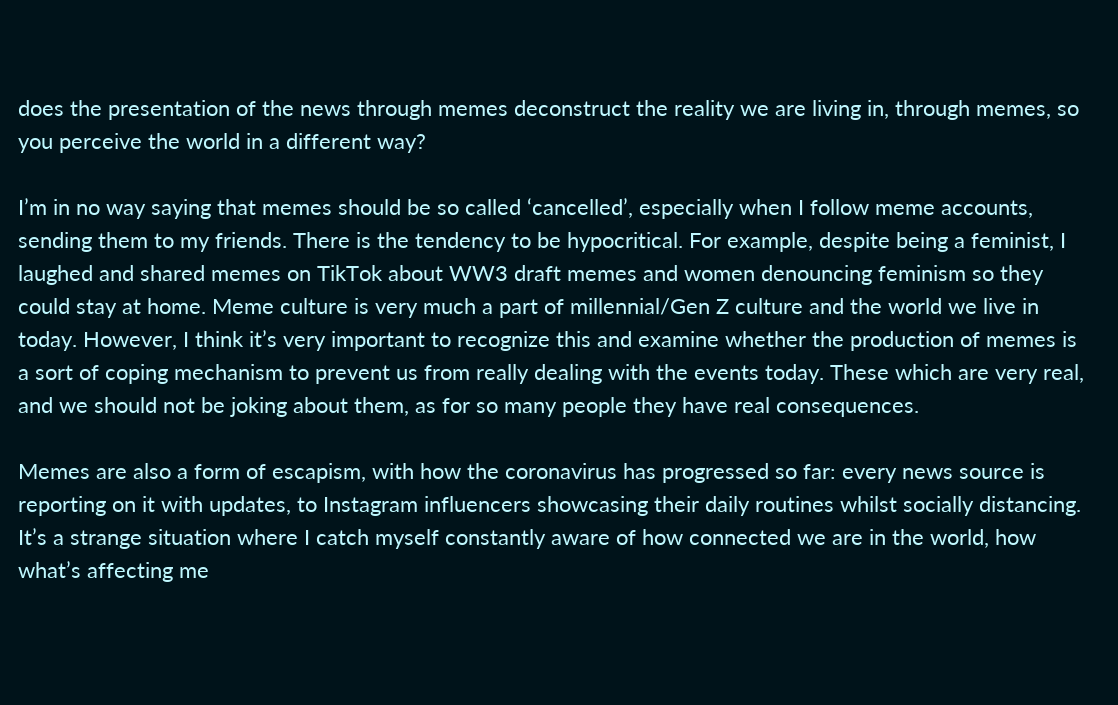does the presentation of the news through memes deconstruct the reality we are living in, through memes, so you perceive the world in a different way?

I’m in no way saying that memes should be so called ‘cancelled’, especially when I follow meme accounts, sending them to my friends. There is the tendency to be hypocritical. For example, despite being a feminist, I laughed and shared memes on TikTok about WW3 draft memes and women denouncing feminism so they could stay at home. Meme culture is very much a part of millennial/Gen Z culture and the world we live in today. However, I think it’s very important to recognize this and examine whether the production of memes is a sort of coping mechanism to prevent us from really dealing with the events today. These which are very real, and we should not be joking about them, as for so many people they have real consequences.

Memes are also a form of escapism, with how the coronavirus has progressed so far: every news source is reporting on it with updates, to Instagram influencers showcasing their daily routines whilst socially distancing. It’s a strange situation where I catch myself constantly aware of how connected we are in the world, how what’s affecting me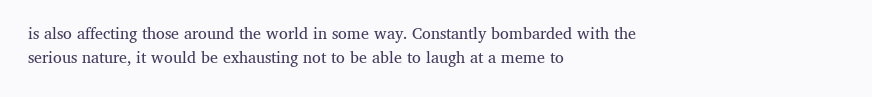is also affecting those around the world in some way. Constantly bombarded with the serious nature, it would be exhausting not to be able to laugh at a meme to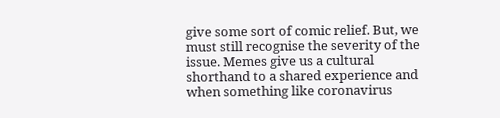give some sort of comic relief. But, we must still recognise the severity of the issue. Memes give us a cultural shorthand to a shared experience and when something like coronavirus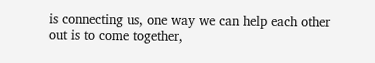is connecting us, one way we can help each other out is to come together,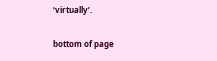‘virtually’.

bottom of page